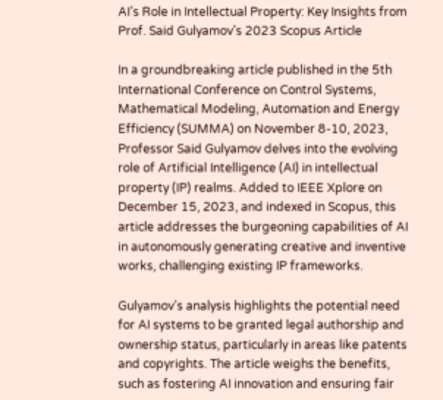AI’s Role in Intellectual Property: Key Insights from Prof. Said Gulyamov’s 2023 Scopus Article

In a groundbreaking article published in the 5th International Conference on Control Systems, Mathematical Modeling, Automation and Energy Efficiency (SUMMA) on November 8-10, 2023, Professor Said Gulyamov delves into the evolving role of Artificial Intelligence (AI) in intellectual property (IP) realms. Added to IEEE Xplore on December 15, 2023, and indexed in Scopus, this article addresses the burgeoning capabilities of AI in autonomously generating creative and inventive works, challenging existing IP frameworks.

Gulyamov’s analysis highlights the potential need for AI systems to be granted legal authorship and ownership status, particularly in areas like patents and copyrights. The article weighs the benefits, such as fostering AI innovation and ensuring fair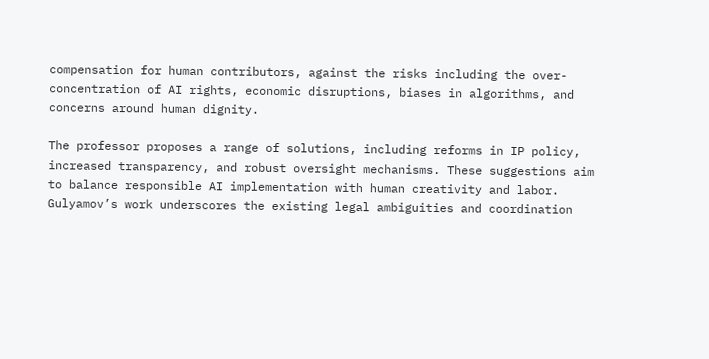compensation for human contributors, against the risks including the over-concentration of AI rights, economic disruptions, biases in algorithms, and concerns around human dignity.

The professor proposes a range of solutions, including reforms in IP policy, increased transparency, and robust oversight mechanisms. These suggestions aim to balance responsible AI implementation with human creativity and labor. Gulyamov’s work underscores the existing legal ambiguities and coordination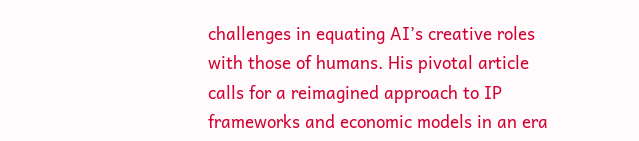challenges in equating AI’s creative roles with those of humans. His pivotal article calls for a reimagined approach to IP frameworks and economic models in an era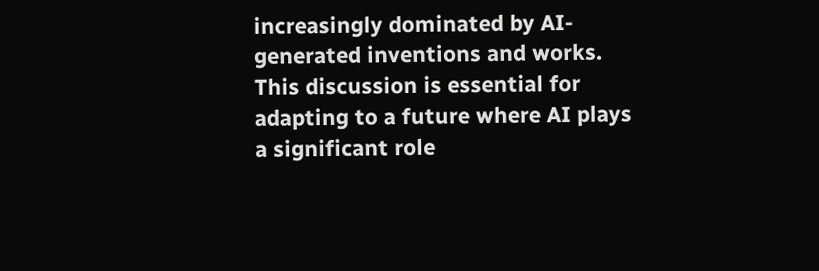increasingly dominated by AI-generated inventions and works. This discussion is essential for adapting to a future where AI plays a significant role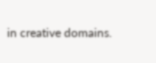in creative domains.